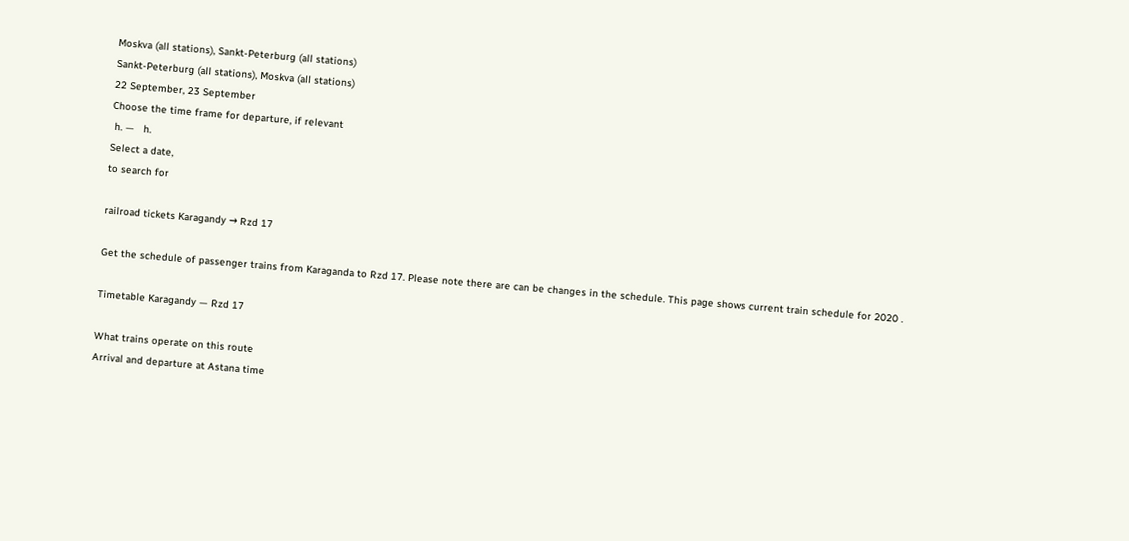Moskva (all stations), Sankt-Peterburg (all stations)
Sankt-Peterburg (all stations), Moskva (all stations)
22 September, 23 September
Choose the time frame for departure, if relevant
 h. —   h.
Select a date,
to search for

railroad tickets Karagandy → Rzd 17

Get the schedule of passenger trains from Karaganda to Rzd 17. Please note there are can be changes in the schedule. This page shows current train schedule for 2020 .

Timetable Karagandy — Rzd 17

What trains operate on this route
Arrival and departure at Astana time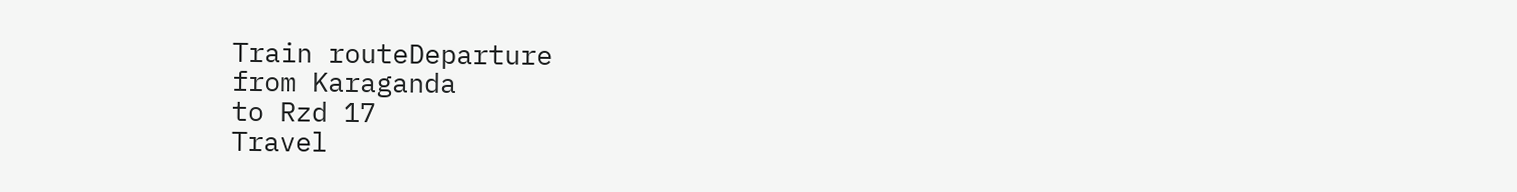Train routeDeparture
from Karaganda
to Rzd 17
Travel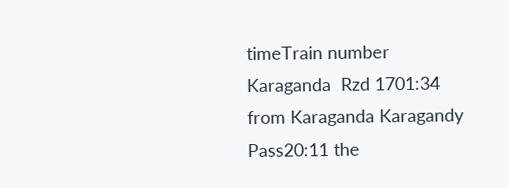timeTrain number
Karaganda  Rzd 1701:34  from Karaganda Karagandy Pass20:11 the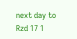next day to Rzd 17 1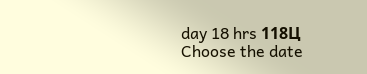day 18 hrs 118Ц
Choose the date